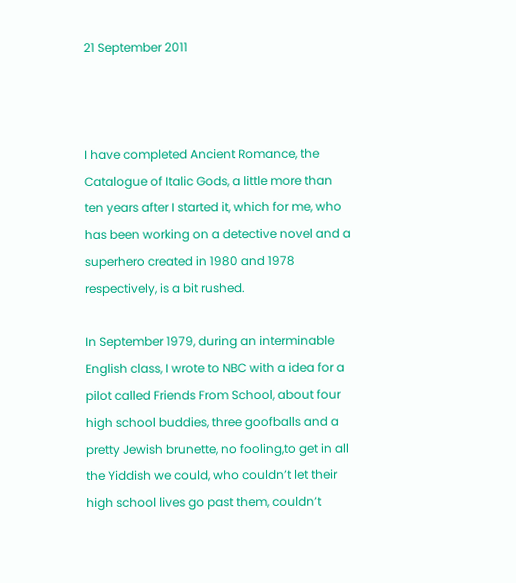21 September 2011



I have completed Ancient Romance, the Catalogue of Italic Gods, a little more than ten years after I started it, which for me, who has been working on a detective novel and a superhero created in 1980 and 1978 respectively, is a bit rushed.

In September 1979, during an interminable English class, I wrote to NBC with a idea for a pilot called Friends From School, about four high school buddies, three goofballs and a pretty Jewish brunette, no fooling,to get in all the Yiddish we could, who couldn’t let their high school lives go past them, couldn’t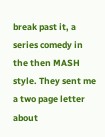break past it, a series comedy in the then MASH style. They sent me a two page letter about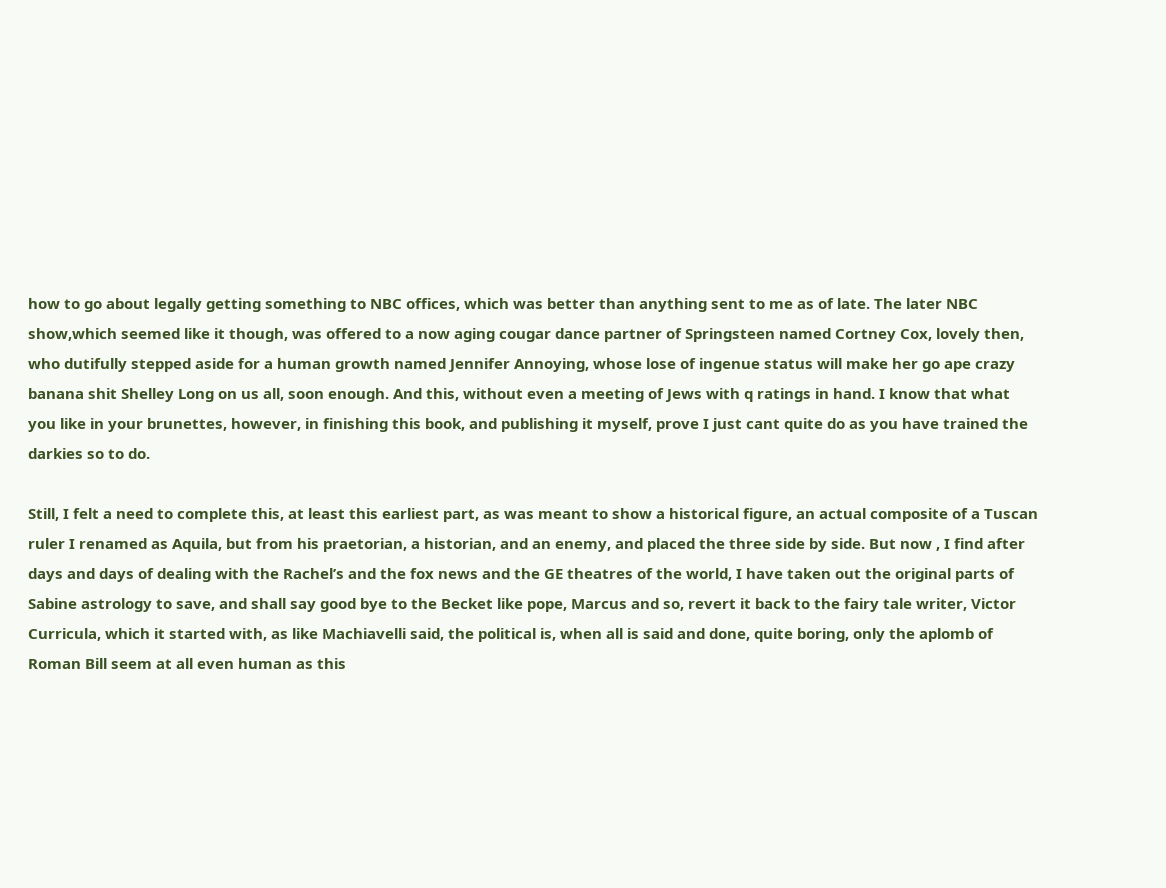how to go about legally getting something to NBC offices, which was better than anything sent to me as of late. The later NBC show,which seemed like it though, was offered to a now aging cougar dance partner of Springsteen named Cortney Cox, lovely then, who dutifully stepped aside for a human growth named Jennifer Annoying, whose lose of ingenue status will make her go ape crazy banana shit Shelley Long on us all, soon enough. And this, without even a meeting of Jews with q ratings in hand. I know that what you like in your brunettes, however, in finishing this book, and publishing it myself, prove I just cant quite do as you have trained the darkies so to do.

Still, I felt a need to complete this, at least this earliest part, as was meant to show a historical figure, an actual composite of a Tuscan ruler I renamed as Aquila, but from his praetorian, a historian, and an enemy, and placed the three side by side. But now , I find after days and days of dealing with the Rachel’s and the fox news and the GE theatres of the world, I have taken out the original parts of Sabine astrology to save, and shall say good bye to the Becket like pope, Marcus and so, revert it back to the fairy tale writer, Victor Curricula, which it started with, as like Machiavelli said, the political is, when all is said and done, quite boring, only the aplomb of Roman Bill seem at all even human as this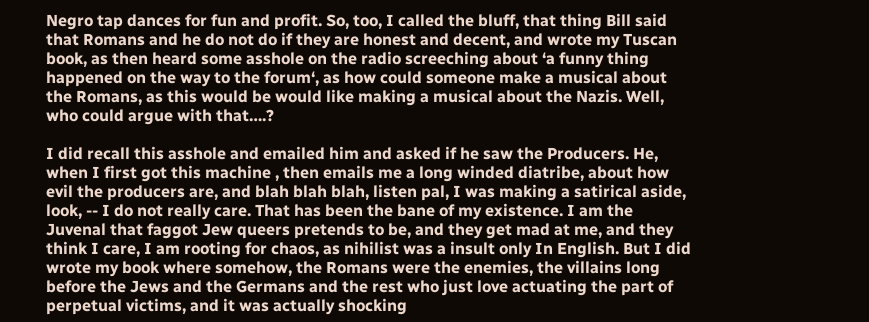Negro tap dances for fun and profit. So, too, I called the bluff, that thing Bill said that Romans and he do not do if they are honest and decent, and wrote my Tuscan book, as then heard some asshole on the radio screeching about ‘a funny thing happened on the way to the forum‘, as how could someone make a musical about the Romans, as this would be would like making a musical about the Nazis. Well, who could argue with that….?

I did recall this asshole and emailed him and asked if he saw the Producers. He, when I first got this machine , then emails me a long winded diatribe, about how evil the producers are, and blah blah blah, listen pal, I was making a satirical aside, look, -- I do not really care. That has been the bane of my existence. I am the Juvenal that faggot Jew queers pretends to be, and they get mad at me, and they think I care, I am rooting for chaos, as nihilist was a insult only In English. But I did wrote my book where somehow, the Romans were the enemies, the villains long before the Jews and the Germans and the rest who just love actuating the part of perpetual victims, and it was actually shocking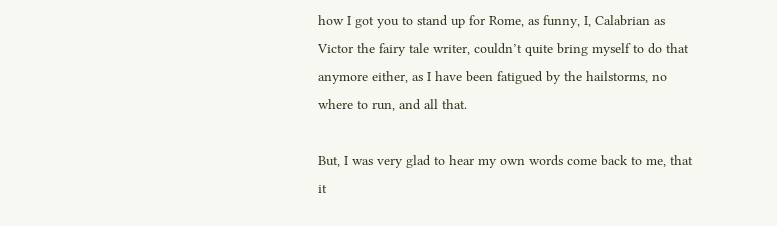how I got you to stand up for Rome, as funny, I, Calabrian as Victor the fairy tale writer, couldn’t quite bring myself to do that anymore either, as I have been fatigued by the hailstorms, no where to run, and all that.

But, I was very glad to hear my own words come back to me, that it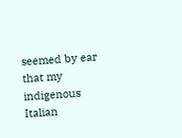seemed by ear that my indigenous Italian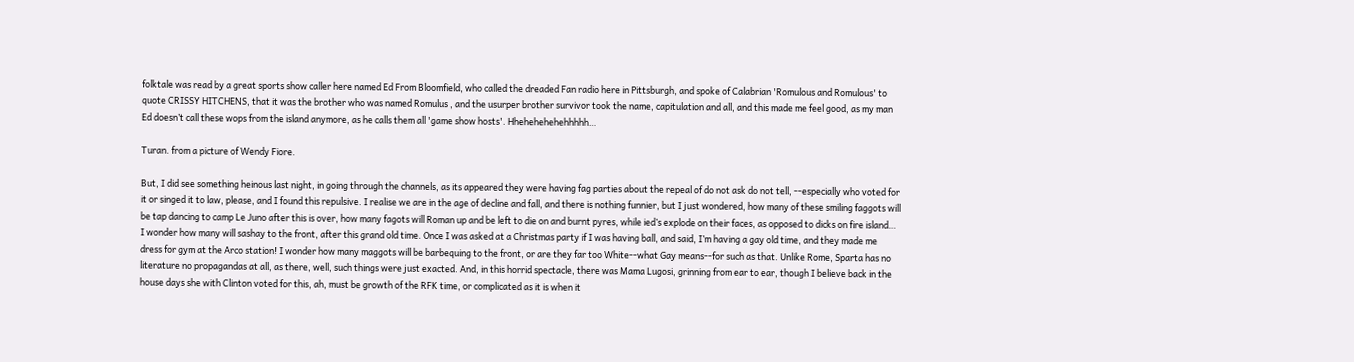folktale was read by a great sports show caller here named Ed From Bloomfield, who called the dreaded Fan radio here in Pittsburgh, and spoke of Calabrian 'Romulous and Romulous' to quote CRISSY HITCHENS, that it was the brother who was named Romulus , and the usurper brother survivor took the name, capitulation and all, and this made me feel good, as my man Ed doesn’t call these wops from the island anymore, as he calls them all 'game show hosts'. Hhehehehehehhhhh…

Turan. from a picture of Wendy Fiore.

But, I did see something heinous last night, in going through the channels, as its appeared they were having fag parties about the repeal of do not ask do not tell, --especially who voted for it or singed it to law, please, and I found this repulsive. I realise we are in the age of decline and fall, and there is nothing funnier, but I just wondered, how many of these smiling faggots will be tap dancing to camp Le Juno after this is over, how many fagots will Roman up and be left to die on and burnt pyres, while ied’s explode on their faces, as opposed to dicks on fire island… I wonder how many will sashay to the front, after this grand old time. Once I was asked at a Christmas party if I was having ball, and said, I’m having a gay old time, and they made me dress for gym at the Arco station! I wonder how many maggots will be barbequing to the front, or are they far too White--what Gay means--for such as that. Unlike Rome, Sparta has no literature no propagandas at all, as there, well, such things were just exacted. And, in this horrid spectacle, there was Mama Lugosi, grinning from ear to ear, though I believe back in the house days she with Clinton voted for this, ah, must be growth of the RFK time, or complicated as it is when it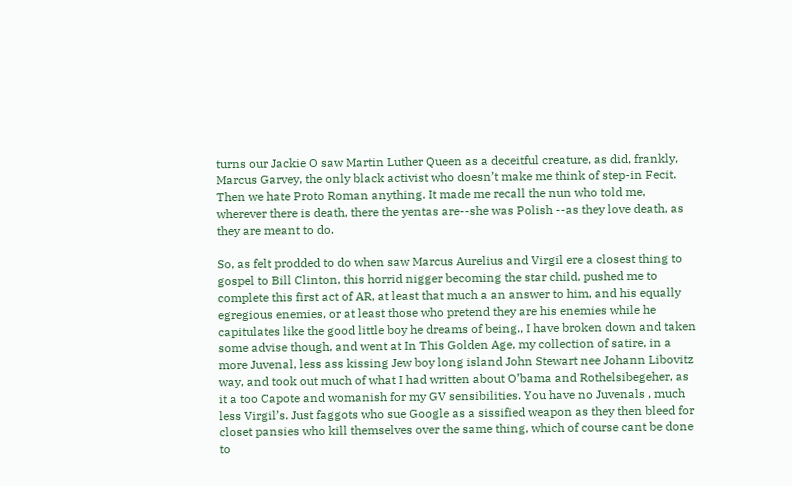turns our Jackie O saw Martin Luther Queen as a deceitful creature, as did, frankly, Marcus Garvey, the only black activist who doesn’t make me think of step-in Fecit. Then we hate Proto Roman anything. It made me recall the nun who told me, wherever there is death, there the yentas are--she was Polish --as they love death, as they are meant to do.

So, as felt prodded to do when saw Marcus Aurelius and Virgil ere a closest thing to gospel to Bill Clinton, this horrid nigger becoming the star child, pushed me to complete this first act of AR, at least that much a an answer to him, and his equally egregious enemies, or at least those who pretend they are his enemies while he capitulates like the good little boy he dreams of being., I have broken down and taken some advise though, and went at In This Golden Age, my collection of satire, in a more Juvenal, less ass kissing Jew boy long island John Stewart nee Johann Libovitz way, and took out much of what I had written about O’bama and Rothelsibegeher, as it a too Capote and womanish for my GV sensibilities. You have no Juvenals , much less Virgil’s. Just faggots who sue Google as a sissified weapon as they then bleed for closet pansies who kill themselves over the same thing, which of course cant be done to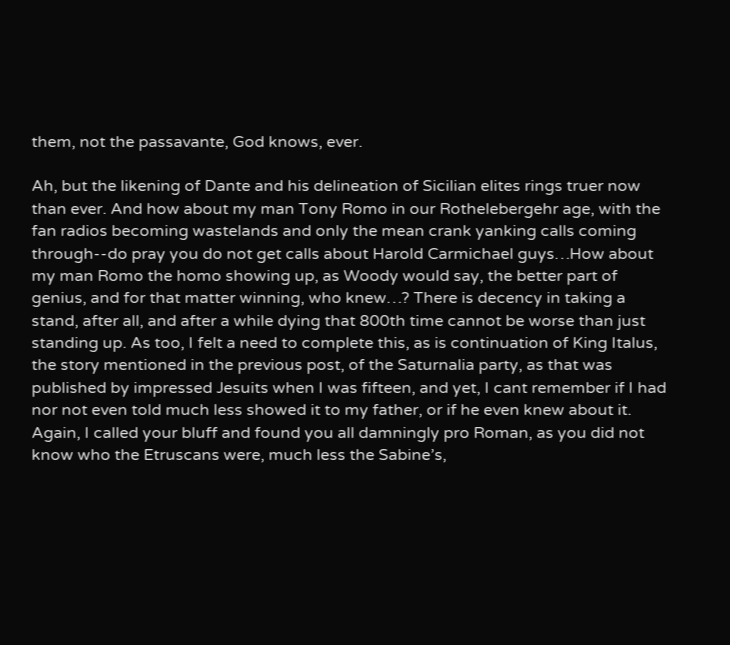them, not the passavante, God knows, ever.

Ah, but the likening of Dante and his delineation of Sicilian elites rings truer now than ever. And how about my man Tony Romo in our Rothelebergehr age, with the fan radios becoming wastelands and only the mean crank yanking calls coming through--do pray you do not get calls about Harold Carmichael guys…How about my man Romo the homo showing up, as Woody would say, the better part of genius, and for that matter winning, who knew…? There is decency in taking a stand, after all, and after a while dying that 800th time cannot be worse than just standing up. As too, I felt a need to complete this, as is continuation of King Italus, the story mentioned in the previous post, of the Saturnalia party, as that was published by impressed Jesuits when I was fifteen, and yet, I cant remember if I had nor not even told much less showed it to my father, or if he even knew about it. Again, I called your bluff and found you all damningly pro Roman, as you did not know who the Etruscans were, much less the Sabine’s,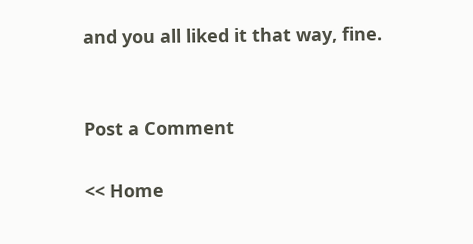and you all liked it that way, fine.


Post a Comment

<< Home